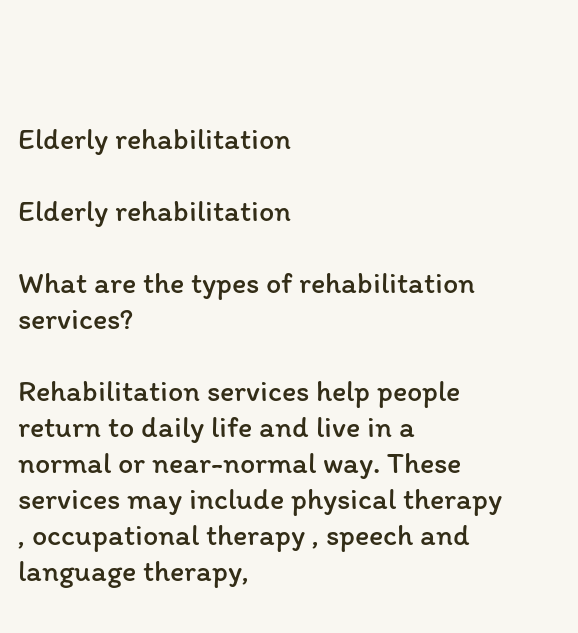Elderly rehabilitation

Elderly rehabilitation

What are the types of rehabilitation services?

Rehabilitation services help people return to daily life and live in a normal or near-normal way. These services may include physical therapy , occupational therapy , speech and language therapy,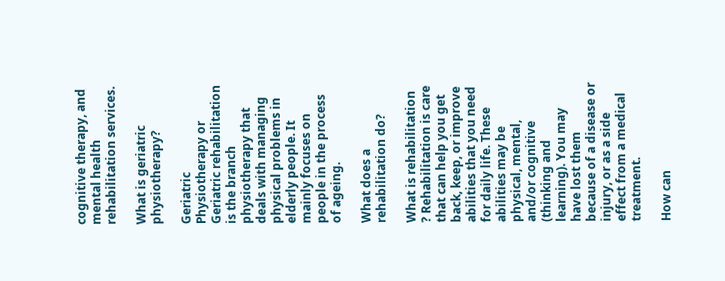cognitive therapy, and mental health rehabilitation services.

What is geriatric physiotherapy?

Geriatric Physiotherapy or Geriatric rehabilitation is the branch physiotherapy that deals with managing physical problems in elderly people. It mainly focuses on people in the process of ageing.

What does a rehabilitation do?

What is rehabilitation ? Rehabilitation is care that can help you get back, keep, or improve abilities that you need for daily life. These abilities may be physical, mental, and/or cognitive (thinking and learning). You may have lost them because of a disease or injury, or as a side effect from a medical treatment.

How can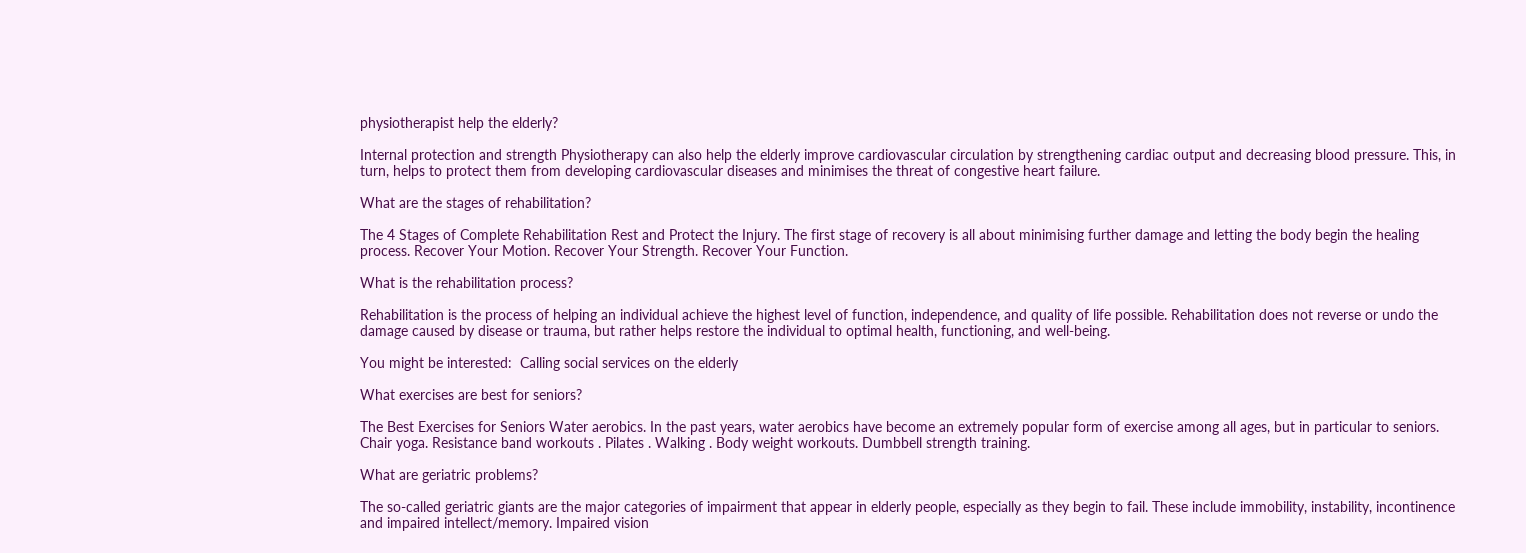physiotherapist help the elderly?

Internal protection and strength Physiotherapy can also help the elderly improve cardiovascular circulation by strengthening cardiac output and decreasing blood pressure. This, in turn, helps to protect them from developing cardiovascular diseases and minimises the threat of congestive heart failure.

What are the stages of rehabilitation?

The 4 Stages of Complete Rehabilitation Rest and Protect the Injury. The first stage of recovery is all about minimising further damage and letting the body begin the healing process. Recover Your Motion. Recover Your Strength. Recover Your Function.

What is the rehabilitation process?

Rehabilitation is the process of helping an individual achieve the highest level of function, independence, and quality of life possible. Rehabilitation does not reverse or undo the damage caused by disease or trauma, but rather helps restore the individual to optimal health, functioning, and well-being.

You might be interested:  Calling social services on the elderly

What exercises are best for seniors?

The Best Exercises for Seniors Water aerobics. In the past years, water aerobics have become an extremely popular form of exercise among all ages, but in particular to seniors. Chair yoga. Resistance band workouts . Pilates . Walking . Body weight workouts. Dumbbell strength training.

What are geriatric problems?

The so-called geriatric giants are the major categories of impairment that appear in elderly people, especially as they begin to fail. These include immobility, instability, incontinence and impaired intellect/memory. Impaired vision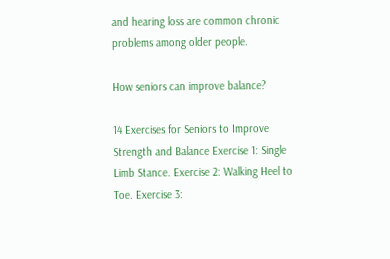and hearing loss are common chronic problems among older people.

How seniors can improve balance?

14 Exercises for Seniors to Improve Strength and Balance Exercise 1: Single Limb Stance. Exercise 2: Walking Heel to Toe. Exercise 3: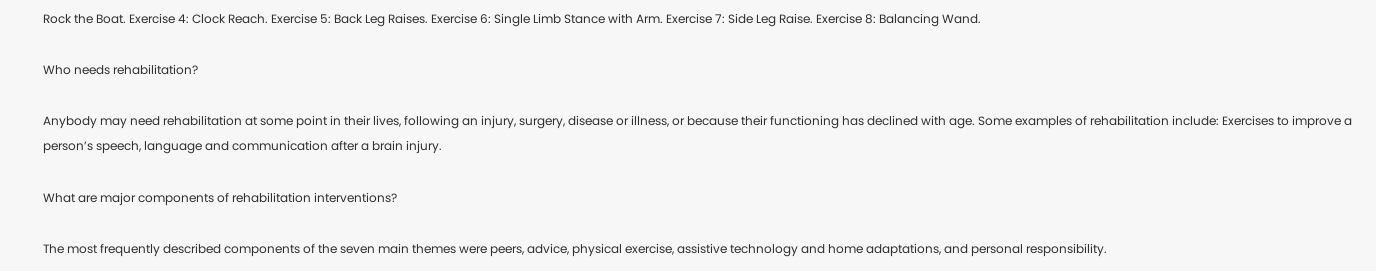Rock the Boat. Exercise 4: Clock Reach. Exercise 5: Back Leg Raises. Exercise 6: Single Limb Stance with Arm. Exercise 7: Side Leg Raise. Exercise 8: Balancing Wand.

Who needs rehabilitation?

Anybody may need rehabilitation at some point in their lives, following an injury, surgery, disease or illness, or because their functioning has declined with age. Some examples of rehabilitation include: Exercises to improve a person’s speech, language and communication after a brain injury.

What are major components of rehabilitation interventions?

The most frequently described components of the seven main themes were peers, advice, physical exercise, assistive technology and home adaptations, and personal responsibility.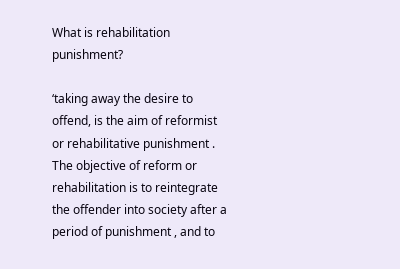What is rehabilitation punishment?

‘taking away the desire to offend, is the aim of reformist or rehabilitative punishment . The objective of reform or rehabilitation is to reintegrate the offender into society after a period of punishment , and to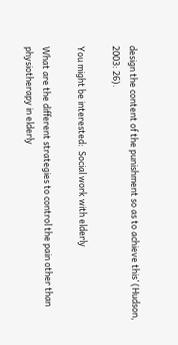design the content of the punishment so as to achieve this’ (Hudson, 2003: 26).

You might be interested:  Social work with elderly

What are the different strategies to control the pain other than physiotherapy in elderly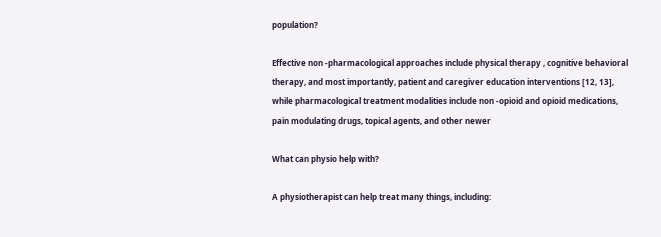population?

Effective non -pharmacological approaches include physical therapy , cognitive behavioral therapy, and most importantly, patient and caregiver education interventions [12, 13], while pharmacological treatment modalities include non -opioid and opioid medications, pain modulating drugs, topical agents, and other newer

What can physio help with?

A physiotherapist can help treat many things, including: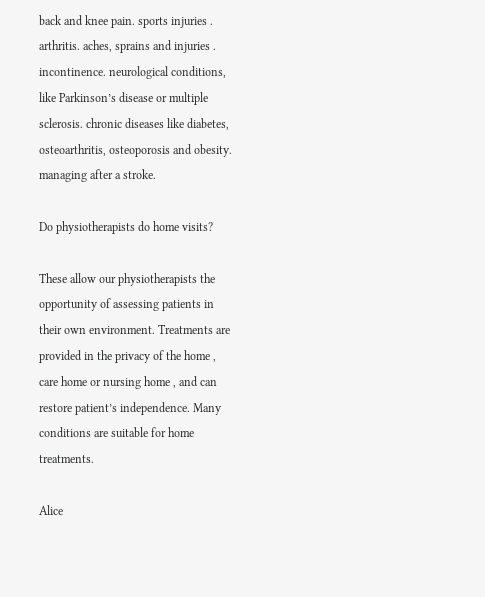back and knee pain. sports injuries . arthritis. aches, sprains and injuries . incontinence. neurological conditions, like Parkinson’s disease or multiple sclerosis. chronic diseases like diabetes, osteoarthritis, osteoporosis and obesity. managing after a stroke.

Do physiotherapists do home visits?

These allow our physiotherapists the opportunity of assessing patients in their own environment. Treatments are provided in the privacy of the home , care home or nursing home , and can restore patient’s independence. Many conditions are suitable for home treatments.

Alice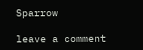Sparrow

leave a comment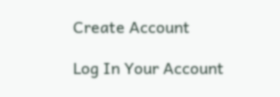Create Account

Log In Your Account